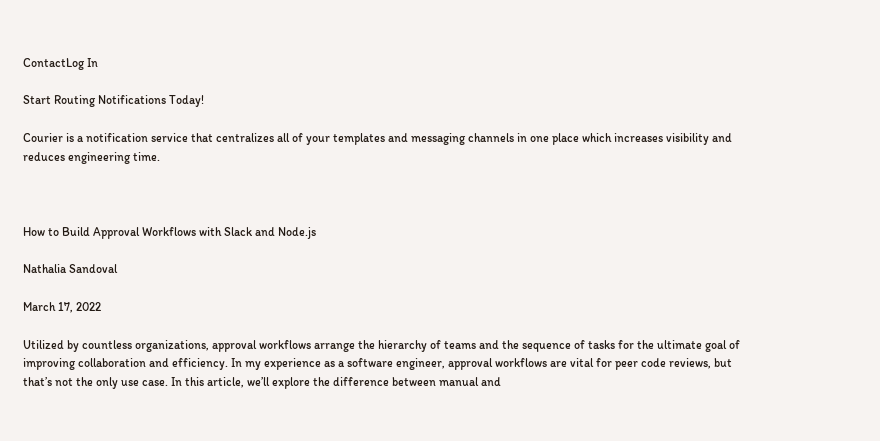ContactLog In

Start Routing Notifications Today!

Courier is a notification service that centralizes all of your templates and messaging channels in one place which increases visibility and reduces engineering time.



How to Build Approval Workflows with Slack and Node.js

Nathalia Sandoval

March 17, 2022

Utilized by countless organizations, approval workflows arrange the hierarchy of teams and the sequence of tasks for the ultimate goal of improving collaboration and efficiency. In my experience as a software engineer, approval workflows are vital for peer code reviews, but that’s not the only use case. In this article, we’ll explore the difference between manual and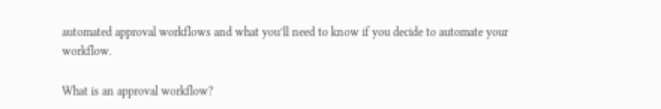automated approval workflows and what you’ll need to know if you decide to automate your workflow.

What is an approval workflow?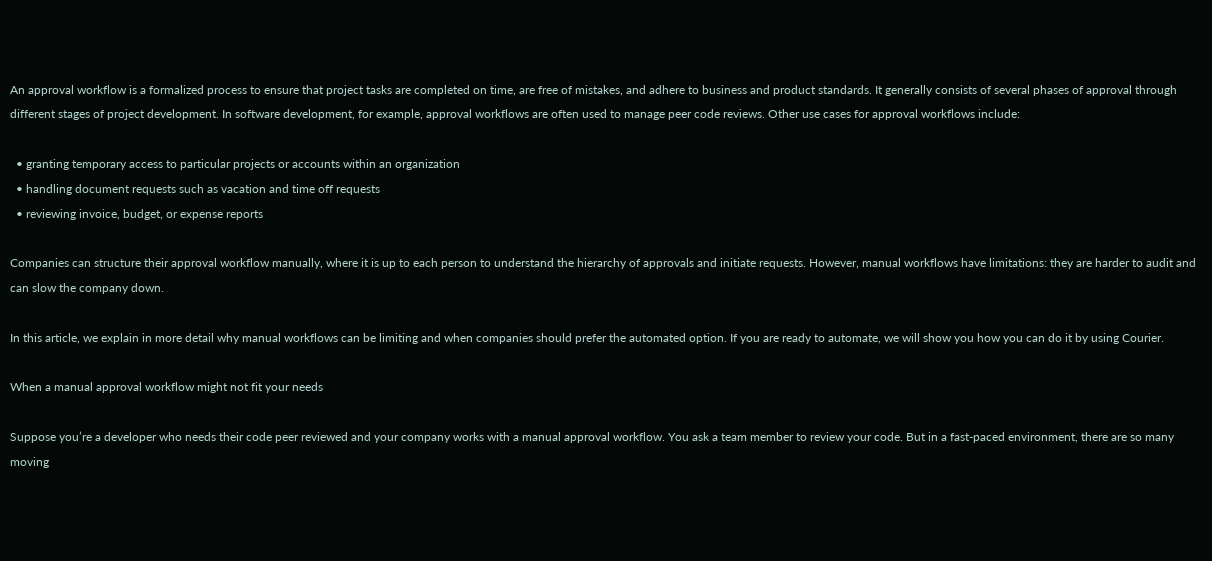An approval workflow is a formalized process to ensure that project tasks are completed on time, are free of mistakes, and adhere to business and product standards. It generally consists of several phases of approval through different stages of project development. In software development, for example, approval workflows are often used to manage peer code reviews. Other use cases for approval workflows include:

  • granting temporary access to particular projects or accounts within an organization
  • handling document requests such as vacation and time off requests
  • reviewing invoice, budget, or expense reports

Companies can structure their approval workflow manually, where it is up to each person to understand the hierarchy of approvals and initiate requests. However, manual workflows have limitations: they are harder to audit and can slow the company down.

In this article, we explain in more detail why manual workflows can be limiting and when companies should prefer the automated option. If you are ready to automate, we will show you how you can do it by using Courier.

When a manual approval workflow might not fit your needs

Suppose you’re a developer who needs their code peer reviewed and your company works with a manual approval workflow. You ask a team member to review your code. But in a fast-paced environment, there are so many moving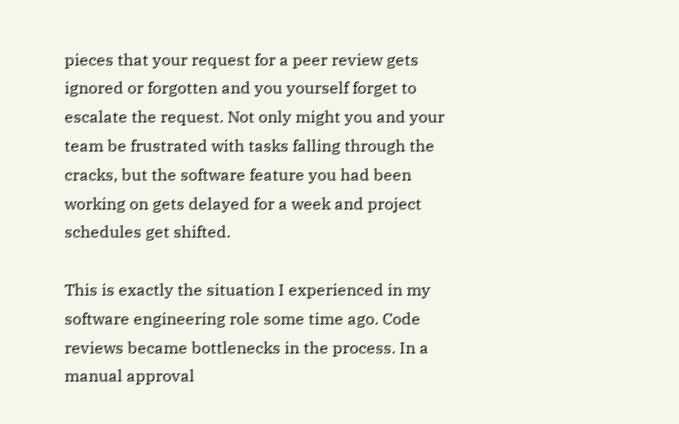pieces that your request for a peer review gets ignored or forgotten and you yourself forget to escalate the request. Not only might you and your team be frustrated with tasks falling through the cracks, but the software feature you had been working on gets delayed for a week and project schedules get shifted.

This is exactly the situation I experienced in my software engineering role some time ago. Code reviews became bottlenecks in the process. In a manual approval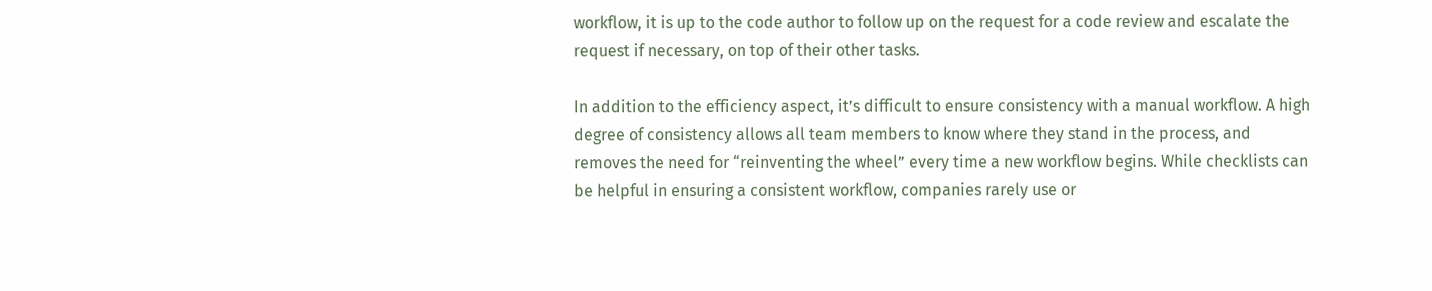workflow, it is up to the code author to follow up on the request for a code review and escalate the request if necessary, on top of their other tasks.

In addition to the efficiency aspect, it’s difficult to ensure consistency with a manual workflow. A high degree of consistency allows all team members to know where they stand in the process, and removes the need for “reinventing the wheel” every time a new workflow begins. While checklists can be helpful in ensuring a consistent workflow, companies rarely use or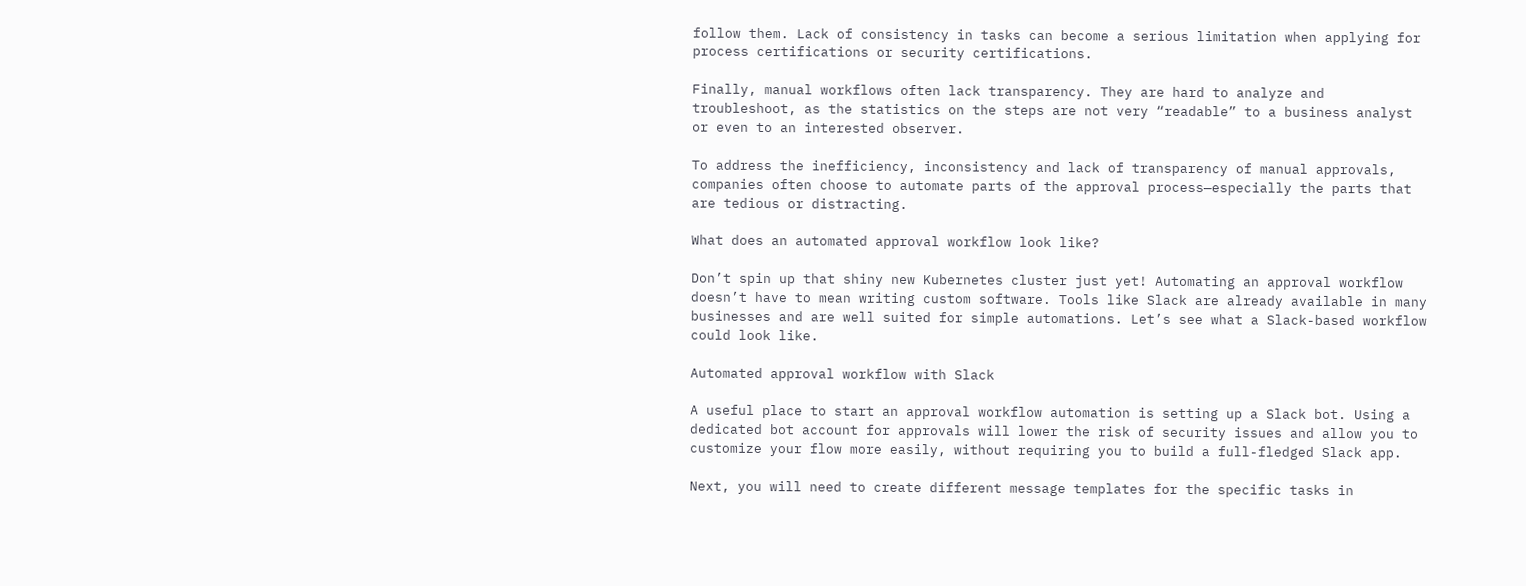follow them. Lack of consistency in tasks can become a serious limitation when applying for process certifications or security certifications.

Finally, manual workflows often lack transparency. They are hard to analyze and troubleshoot, as the statistics on the steps are not very “readable” to a business analyst or even to an interested observer.

To address the inefficiency, inconsistency and lack of transparency of manual approvals, companies often choose to automate parts of the approval process—especially the parts that are tedious or distracting.

What does an automated approval workflow look like?

Don’t spin up that shiny new Kubernetes cluster just yet! Automating an approval workflow doesn’t have to mean writing custom software. Tools like Slack are already available in many businesses and are well suited for simple automations. Let’s see what a Slack-based workflow could look like.

Automated approval workflow with Slack

A useful place to start an approval workflow automation is setting up a Slack bot. Using a dedicated bot account for approvals will lower the risk of security issues and allow you to customize your flow more easily, without requiring you to build a full-fledged Slack app.

Next, you will need to create different message templates for the specific tasks in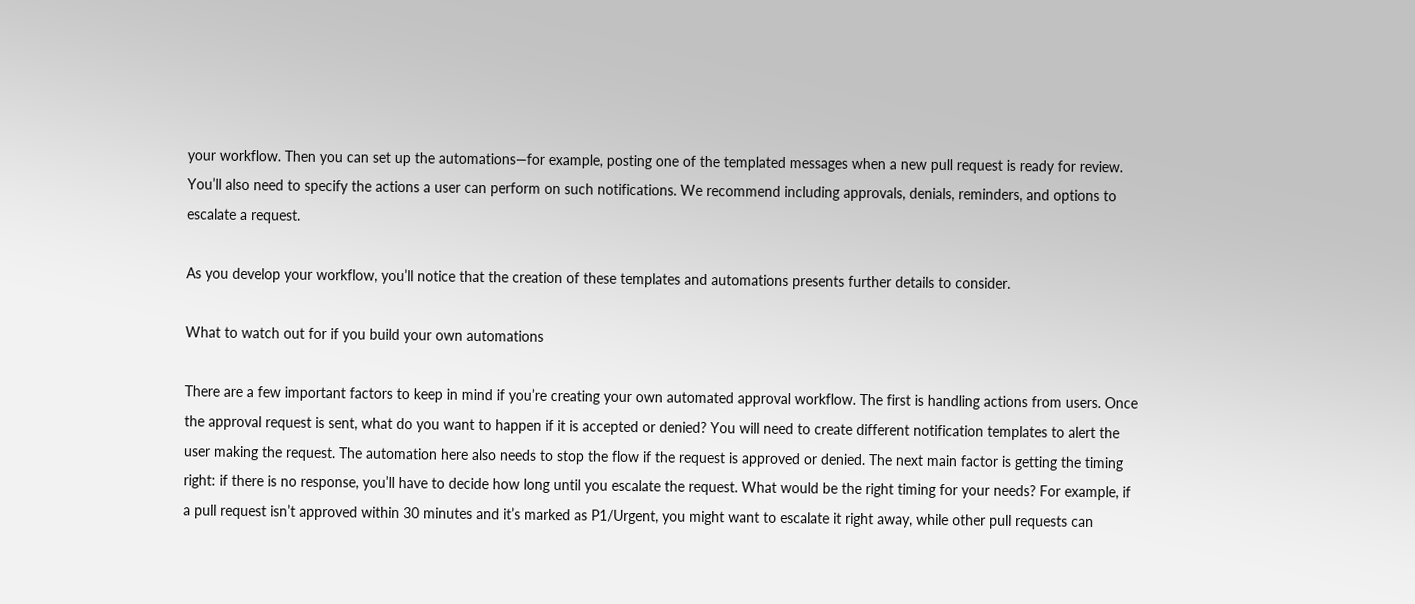your workflow. Then you can set up the automations—for example, posting one of the templated messages when a new pull request is ready for review. You’ll also need to specify the actions a user can perform on such notifications. We recommend including approvals, denials, reminders, and options to escalate a request.

As you develop your workflow, you’ll notice that the creation of these templates and automations presents further details to consider.

What to watch out for if you build your own automations

There are a few important factors to keep in mind if you’re creating your own automated approval workflow. The first is handling actions from users. Once the approval request is sent, what do you want to happen if it is accepted or denied? You will need to create different notification templates to alert the user making the request. The automation here also needs to stop the flow if the request is approved or denied. The next main factor is getting the timing right: if there is no response, you’ll have to decide how long until you escalate the request. What would be the right timing for your needs? For example, if a pull request isn’t approved within 30 minutes and it’s marked as P1/Urgent, you might want to escalate it right away, while other pull requests can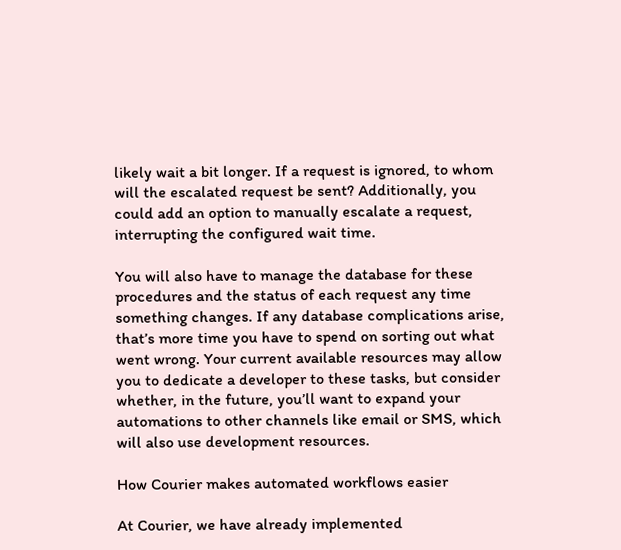likely wait a bit longer. If a request is ignored, to whom will the escalated request be sent? Additionally, you could add an option to manually escalate a request, interrupting the configured wait time.

You will also have to manage the database for these procedures and the status of each request any time something changes. If any database complications arise, that’s more time you have to spend on sorting out what went wrong. Your current available resources may allow you to dedicate a developer to these tasks, but consider whether, in the future, you’ll want to expand your automations to other channels like email or SMS, which will also use development resources.

How Courier makes automated workflows easier

At Courier, we have already implemented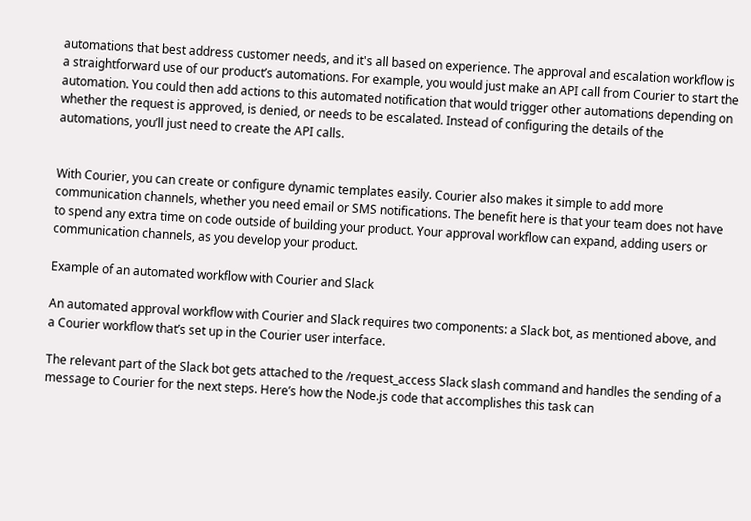automations that best address customer needs, and it's all based on experience. The approval and escalation workflow is a straightforward use of our product’s automations. For example, you would just make an API call from Courier to start the automation. You could then add actions to this automated notification that would trigger other automations depending on whether the request is approved, is denied, or needs to be escalated. Instead of configuring the details of the automations, you’ll just need to create the API calls.


With Courier, you can create or configure dynamic templates easily. Courier also makes it simple to add more communication channels, whether you need email or SMS notifications. The benefit here is that your team does not have to spend any extra time on code outside of building your product. Your approval workflow can expand, adding users or communication channels, as you develop your product.

Example of an automated workflow with Courier and Slack

An automated approval workflow with Courier and Slack requires two components: a Slack bot, as mentioned above, and a Courier workflow that’s set up in the Courier user interface.

The relevant part of the Slack bot gets attached to the /request_access Slack slash command and handles the sending of a message to Courier for the next steps. Here’s how the Node.js code that accomplishes this task can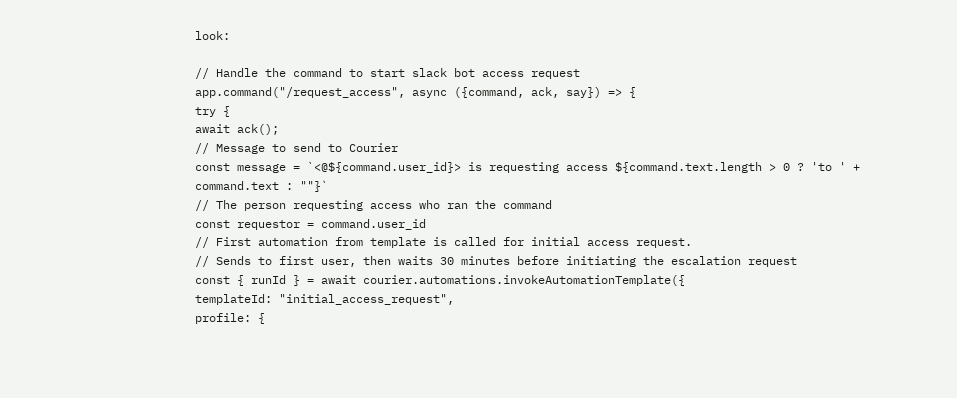look:

// Handle the command to start slack bot access request
app.command("/request_access", async ({command, ack, say}) => {
try {
await ack();
// Message to send to Courier
const message = `<@${command.user_id}> is requesting access ${command.text.length > 0 ? 'to ' + command.text : ""}`
// The person requesting access who ran the command
const requestor = command.user_id
// First automation from template is called for initial access request.
// Sends to first user, then waits 30 minutes before initiating the escalation request
const { runId } = await courier.automations.invokeAutomationTemplate({
templateId: "initial_access_request",
profile: {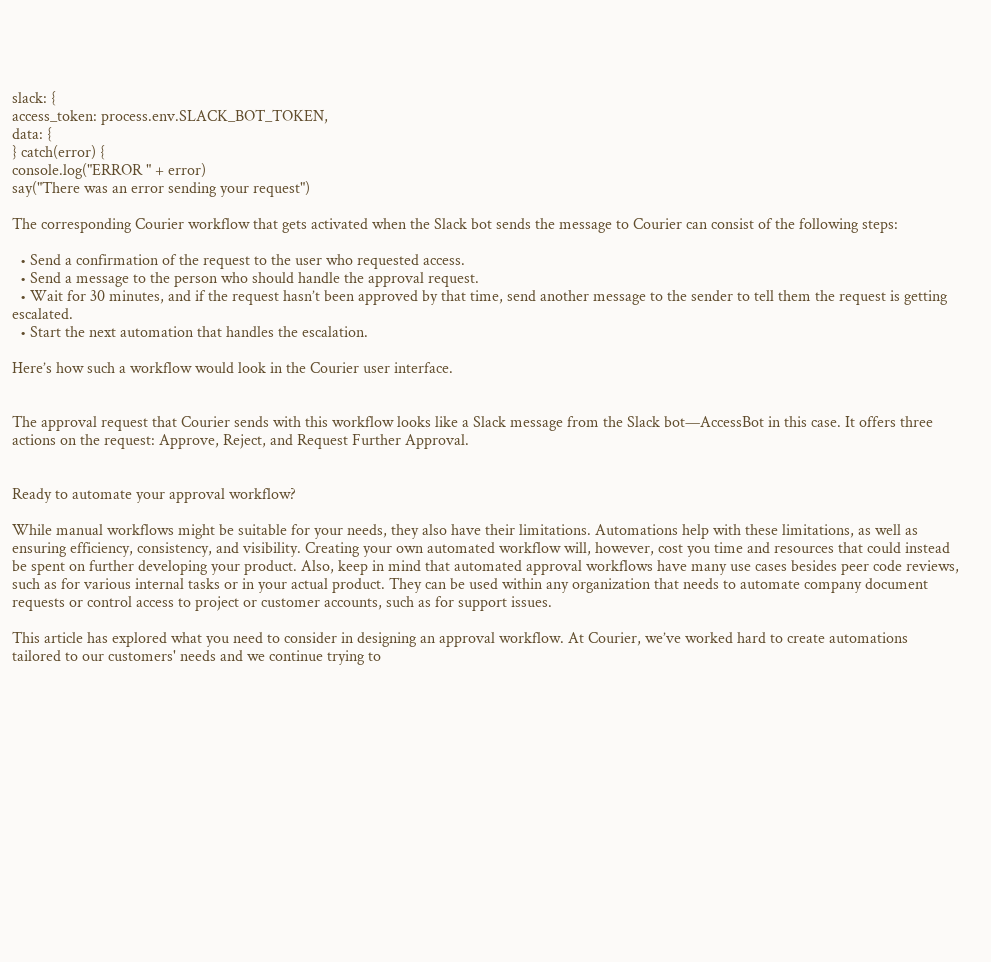slack: {
access_token: process.env.SLACK_BOT_TOKEN,
data: {
} catch(error) {
console.log("ERROR " + error)
say("There was an error sending your request")

The corresponding Courier workflow that gets activated when the Slack bot sends the message to Courier can consist of the following steps:

  • Send a confirmation of the request to the user who requested access.
  • Send a message to the person who should handle the approval request.
  • Wait for 30 minutes, and if the request hasn’t been approved by that time, send another message to the sender to tell them the request is getting escalated.
  • Start the next automation that handles the escalation.

Here’s how such a workflow would look in the Courier user interface.


The approval request that Courier sends with this workflow looks like a Slack message from the Slack bot—AccessBot in this case. It offers three actions on the request: Approve, Reject, and Request Further Approval.


Ready to automate your approval workflow?

While manual workflows might be suitable for your needs, they also have their limitations. Automations help with these limitations, as well as ensuring efficiency, consistency, and visibility. Creating your own automated workflow will, however, cost you time and resources that could instead be spent on further developing your product. Also, keep in mind that automated approval workflows have many use cases besides peer code reviews, such as for various internal tasks or in your actual product. They can be used within any organization that needs to automate company document requests or control access to project or customer accounts, such as for support issues.

This article has explored what you need to consider in designing an approval workflow. At Courier, we’ve worked hard to create automations tailored to our customers' needs and we continue trying to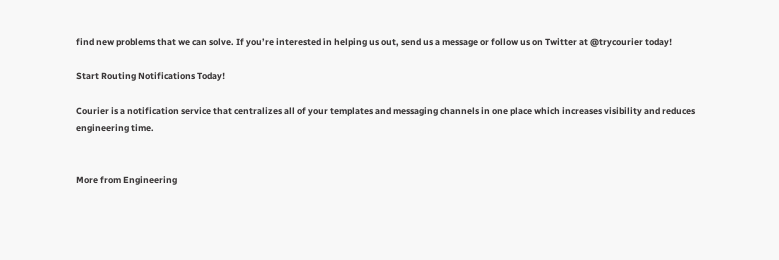find new problems that we can solve. If you’re interested in helping us out, send us a message or follow us on Twitter at @trycourier today!

Start Routing Notifications Today!

Courier is a notification service that centralizes all of your templates and messaging channels in one place which increases visibility and reduces engineering time.


More from Engineering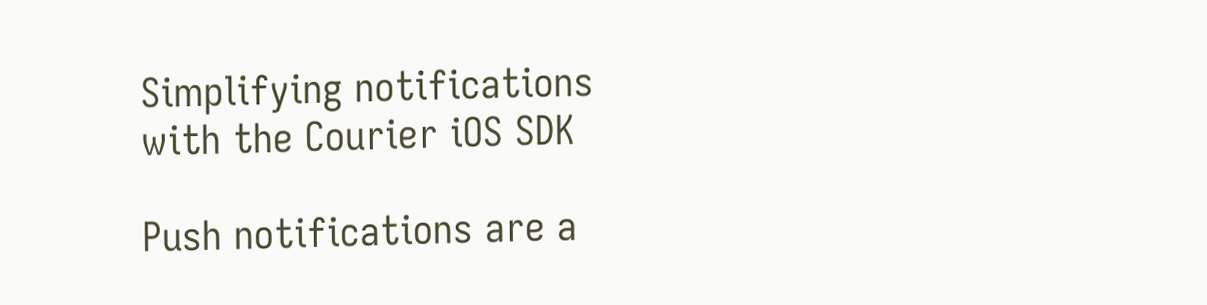Simplifying notifications with the Courier iOS SDK

Push notifications are a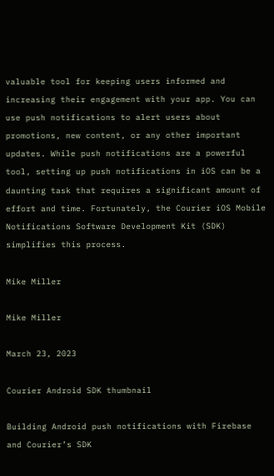valuable tool for keeping users informed and increasing their engagement with your app. You can use push notifications to alert users about promotions, new content, or any other important updates. While push notifications are a powerful tool, setting up push notifications in iOS can be a daunting task that requires a significant amount of effort and time. Fortunately, the Courier iOS Mobile Notifications Software Development Kit (SDK) simplifies this process.

Mike Miller

Mike Miller

March 23, 2023

Courier Android SDK thumbnail

Building Android push notifications with Firebase and Courier’s SDK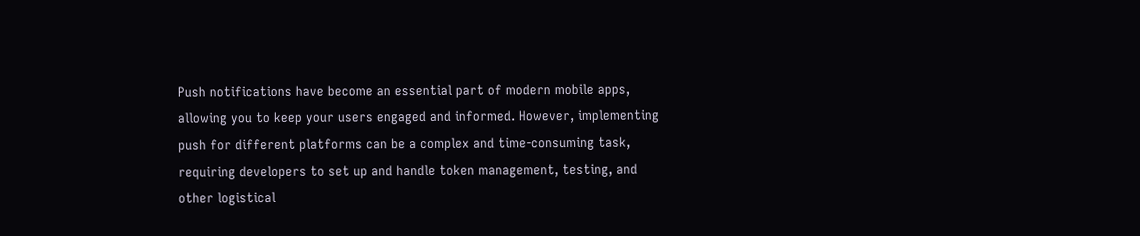Push notifications have become an essential part of modern mobile apps, allowing you to keep your users engaged and informed. However, implementing push for different platforms can be a complex and time-consuming task, requiring developers to set up and handle token management, testing, and other logistical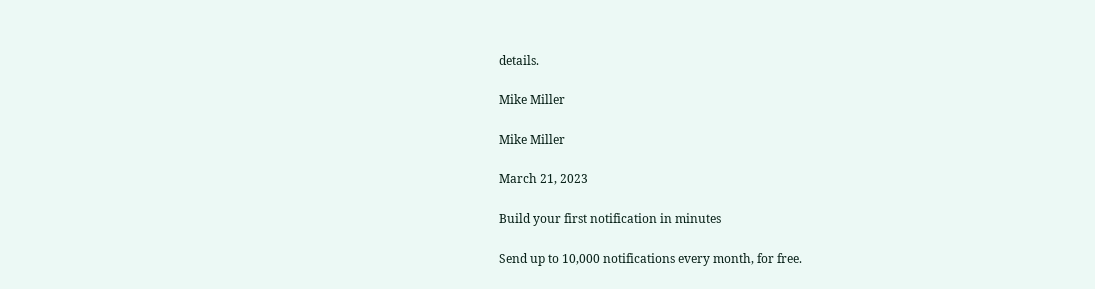details.

Mike Miller

Mike Miller

March 21, 2023

Build your first notification in minutes

Send up to 10,000 notifications every month, for free.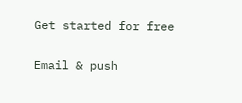Get started for free

Email & push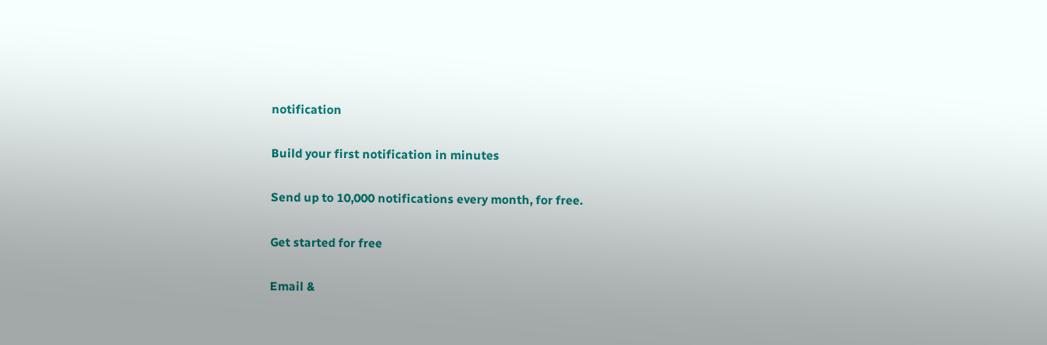notification

Build your first notification in minutes

Send up to 10,000 notifications every month, for free.

Get started for free

Email &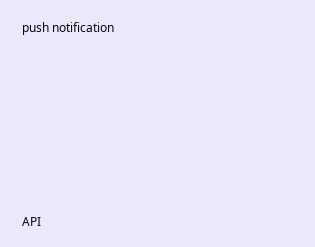push notification











API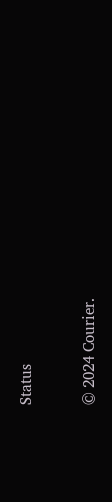Status


© 2024 Courier.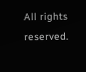All rights reserved.